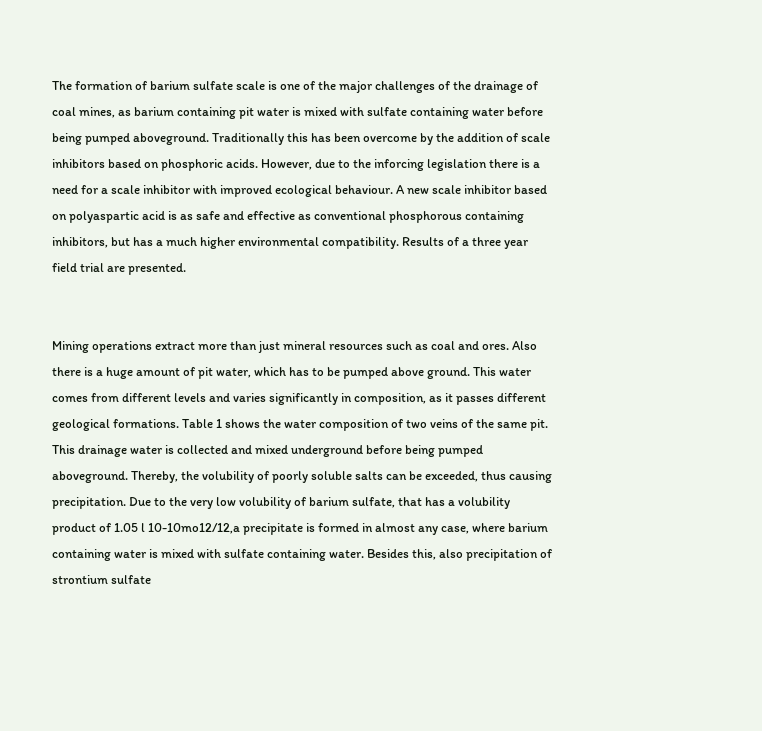The formation of barium sulfate scale is one of the major challenges of the drainage of coal mines, as barium containing pit water is mixed with sulfate containing water before being pumped aboveground. Traditionally this has been overcome by the addition of scale inhibitors based on phosphoric acids. However, due to the inforcing legislation there is a need for a scale inhibitor with improved ecological behaviour. A new scale inhibitor based on polyaspartic acid is as safe and effective as conventional phosphorous containing inhibitors, but has a much higher environmental compatibility. Results of a three year field trial are presented.


Mining operations extract more than just mineral resources such as coal and ores. Also there is a huge amount of pit water, which has to be pumped above ground. This water comes from different levels and varies significantly in composition, as it passes different geological formations. Table 1 shows the water composition of two veins of the same pit. This drainage water is collected and mixed underground before being pumped aboveground. Thereby, the volubility of poorly soluble salts can be exceeded, thus causing precipitation. Due to the very low volubility of barium sulfate, that has a volubility product of 1.05 l 10-10mo12/12,a precipitate is formed in almost any case, where barium containing water is mixed with sulfate containing water. Besides this, also precipitation of strontium sulfate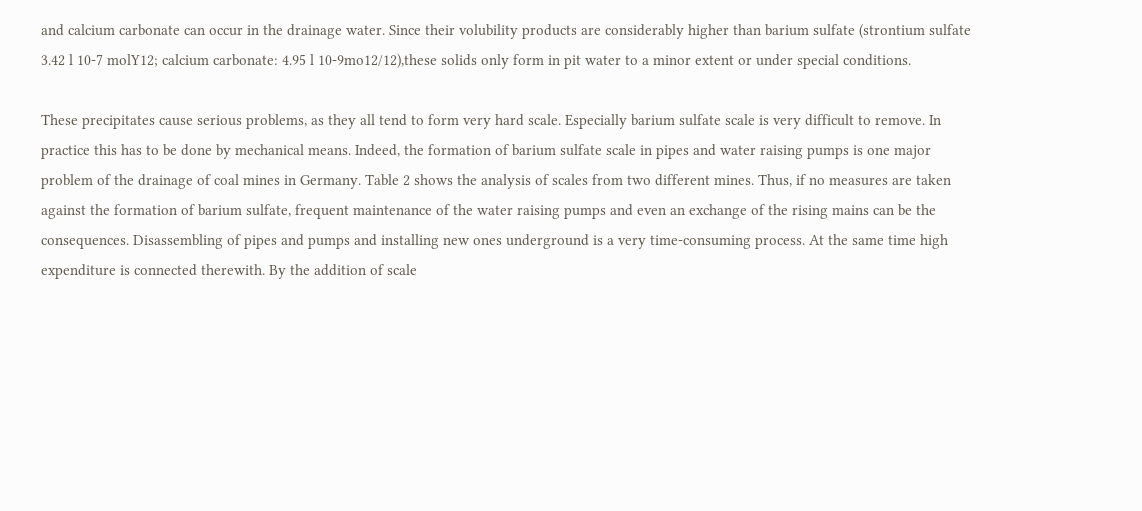and calcium carbonate can occur in the drainage water. Since their volubility products are considerably higher than barium sulfate (strontium sulfate 3.42 l 10-7 molY12; calcium carbonate: 4.95 l 10-9mo12/12),these solids only form in pit water to a minor extent or under special conditions.

These precipitates cause serious problems, as they all tend to form very hard scale. Especially barium sulfate scale is very difficult to remove. In practice this has to be done by mechanical means. Indeed, the formation of barium sulfate scale in pipes and water raising pumps is one major problem of the drainage of coal mines in Germany. Table 2 shows the analysis of scales from two different mines. Thus, if no measures are taken against the formation of barium sulfate, frequent maintenance of the water raising pumps and even an exchange of the rising mains can be the consequences. Disassembling of pipes and pumps and installing new ones underground is a very time-consuming process. At the same time high expenditure is connected therewith. By the addition of scale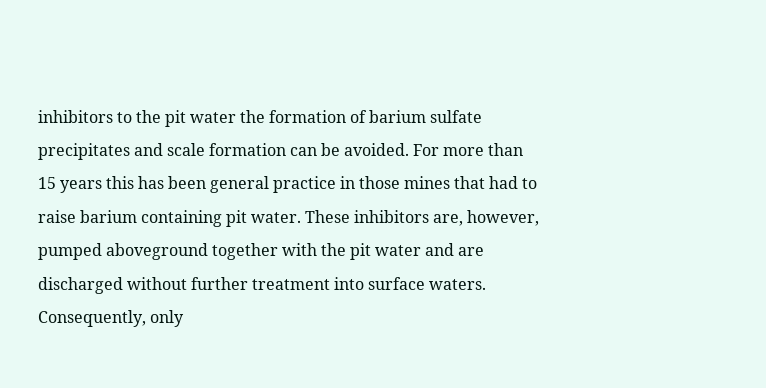inhibitors to the pit water the formation of barium sulfate precipitates and scale formation can be avoided. For more than 15 years this has been general practice in those mines that had to raise barium containing pit water. These inhibitors are, however, pumped aboveground together with the pit water and are discharged without further treatment into surface waters. Consequently, only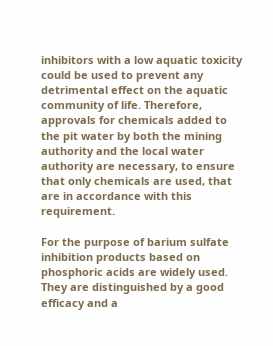inhibitors with a low aquatic toxicity could be used to prevent any detrimental effect on the aquatic community of life. Therefore, approvals for chemicals added to the pit water by both the mining authority and the local water authority are necessary, to ensure that only chemicals are used, that are in accordance with this requirement.

For the purpose of barium sulfate inhibition products based on phosphoric acids are widely used. They are distinguished by a good efficacy and a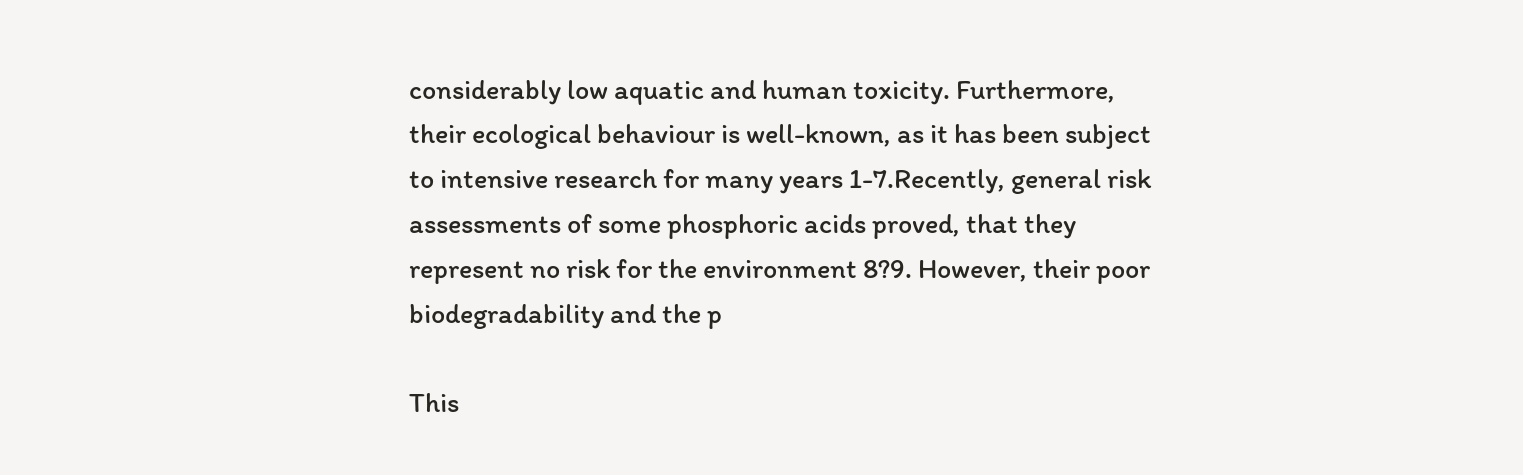considerably low aquatic and human toxicity. Furthermore, their ecological behaviour is well-known, as it has been subject to intensive research for many years 1-7.Recently, general risk assessments of some phosphoric acids proved, that they represent no risk for the environment 8?9. However, their poor biodegradability and the p

This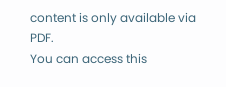content is only available via PDF.
You can access this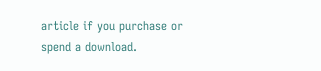article if you purchase or spend a download.